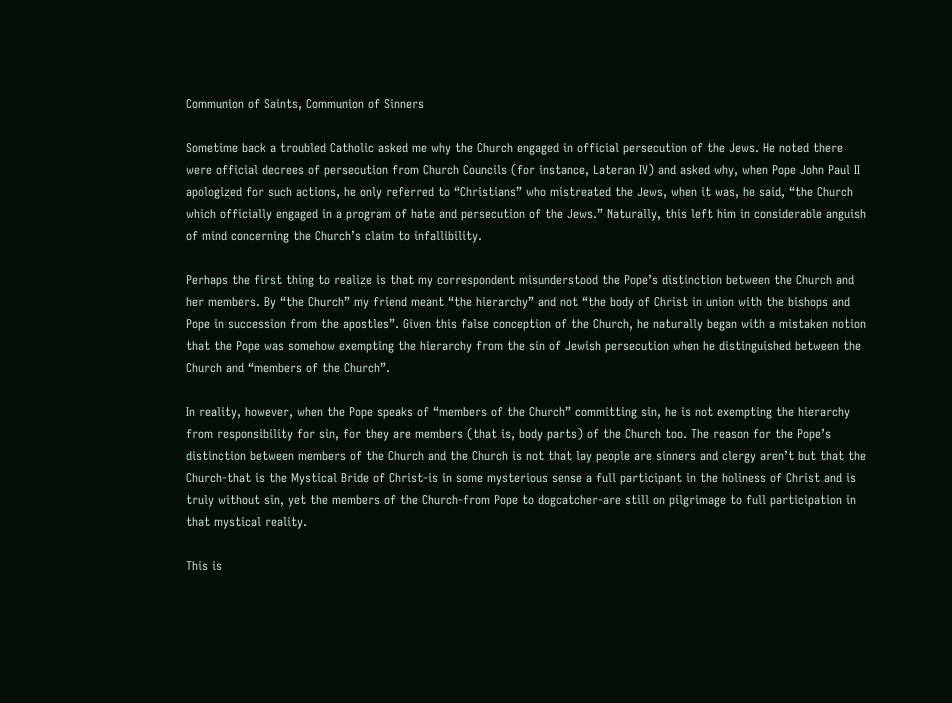Communion of Saints, Communion of Sinners

Sometime back a troubled Catholic asked me why the Church engaged in official persecution of the Jews. He noted there were official decrees of persecution from Church Councils (for instance, Lateran IV) and asked why, when Pope John Paul II apologized for such actions, he only referred to “Christians” who mistreated the Jews, when it was, he said, “the Church which officially engaged in a program of hate and persecution of the Jews.” Naturally, this left him in considerable anguish of mind concerning the Church’s claim to infallibility.

Perhaps the first thing to realize is that my correspondent misunderstood the Pope’s distinction between the Church and her members. By “the Church” my friend meant “the hierarchy” and not “the body of Christ in union with the bishops and Pope in succession from the apostles”. Given this false conception of the Church, he naturally began with a mistaken notion that the Pope was somehow exempting the hierarchy from the sin of Jewish persecution when he distinguished between the Church and “members of the Church”.

In reality, however, when the Pope speaks of “members of the Church” committing sin, he is not exempting the hierarchy from responsibility for sin, for they are members (that is, body parts) of the Church too. The reason for the Pope’s distinction between members of the Church and the Church is not that lay people are sinners and clergy aren’t but that the Church-that is the Mystical Bride of Christ-is in some mysterious sense a full participant in the holiness of Christ and is truly without sin, yet the members of the Church-from Pope to dogcatcher-are still on pilgrimage to full participation in that mystical reality.

This is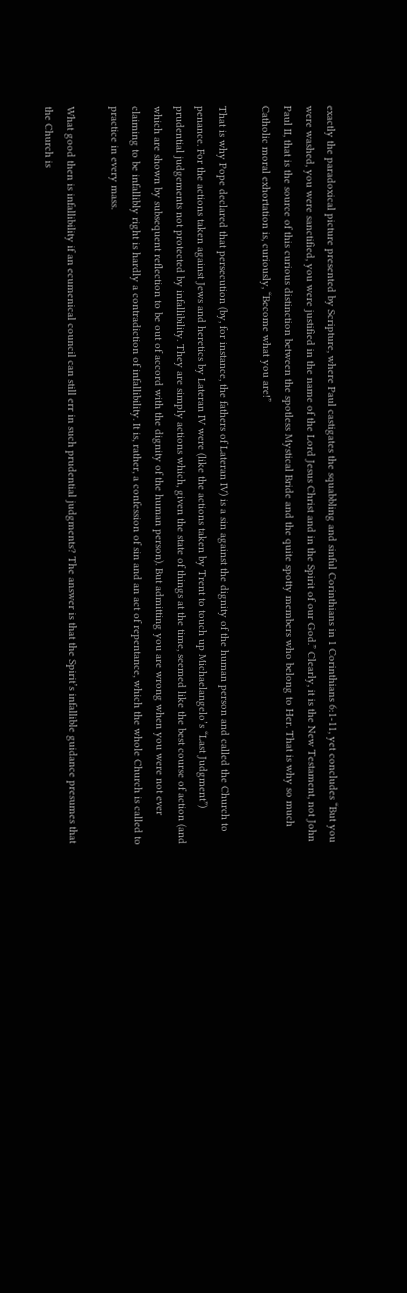exactly the paradoxical picture presented by Scripture, where Paul castigates the squabbling and sinful Corinthians in 1 Corinthians 6:1-11, yet concludes “But you were washed, you were sanctified, you were justified in the name of the Lord Jesus Christ and in the Spirit of our God.” Clearly, it is the New Testament, not John Paul II, that is the source of this curious distinction between the spotless Mystical Bride and the quite spotty members who belong to Her. That is why so much Catholic moral exhortation is, curiously, “Become what you are!”

That is why Pope declared that persecution (by, for instance, the fathers of Lateran IV) is a sin against the dignity of the human person and called the Church to penance. For the actions taken against Jews and heretics by Lateran IV were (like the actions taken by Trent to touch up Michaelangelo’s “Last Judgment”) prudential judgements not protected by infallibility. They are simply actions which, given the state of things at the time, seemed like the best course of action (and which are shown by subsequent reflection to be out of accord with the dignity of the human person). But admitting you are wrong when you were not ever claiming to be infallibly right is hardly a contradiction of infallibility. It is, rather, a confession of sin and an act of repentance, which the whole Church is called to practice in every mass.

What good then is infallibility if an ecumenical council can still err in such prudential judgments? The answer is that the Spirit’s infallible guidance presumes that the Church is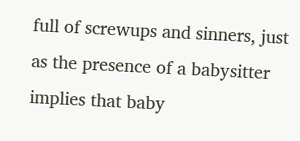full of screwups and sinners, just as the presence of a babysitter implies that baby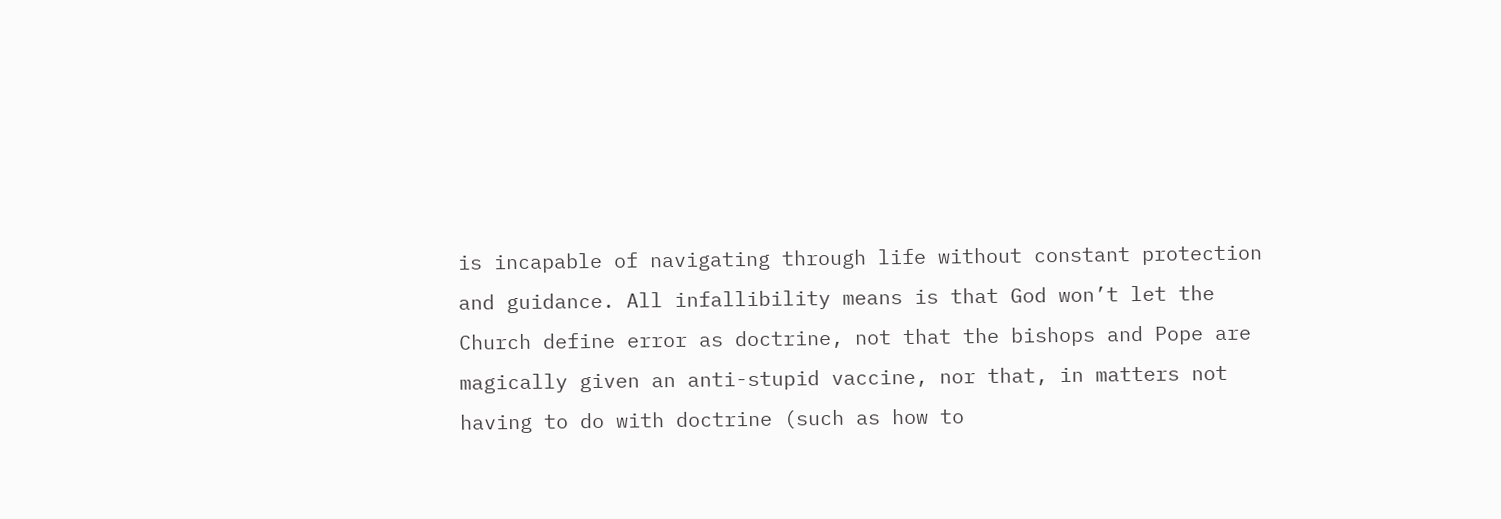is incapable of navigating through life without constant protection and guidance. All infallibility means is that God won’t let the Church define error as doctrine, not that the bishops and Pope are magically given an anti-stupid vaccine, nor that, in matters not having to do with doctrine (such as how to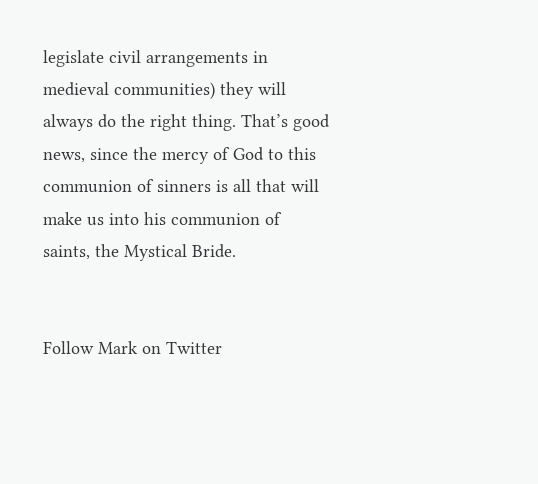legislate civil arrangements in medieval communities) they will always do the right thing. That’s good news, since the mercy of God to this communion of sinners is all that will make us into his communion of saints, the Mystical Bride.


Follow Mark on Twitter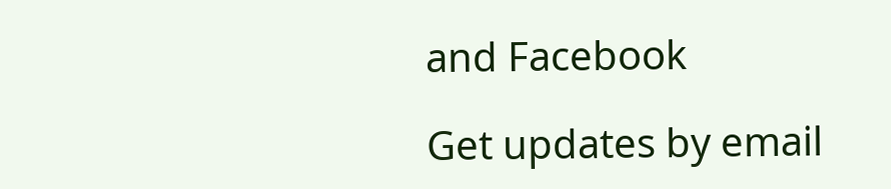and Facebook

Get updates by email